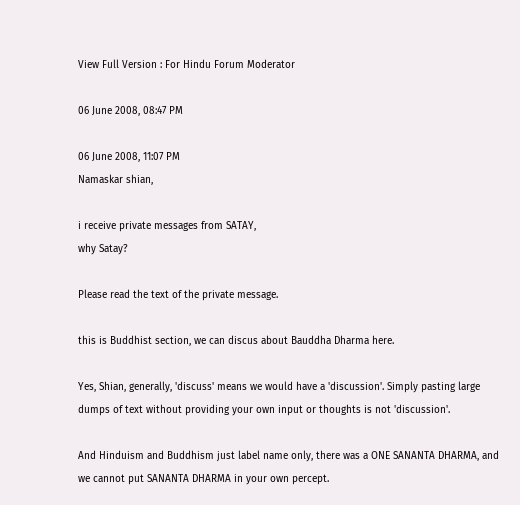View Full Version : For Hindu Forum Moderator

06 June 2008, 08:47 PM

06 June 2008, 11:07 PM
Namaskar shian,

i receive private messages from SATAY,
why Satay?

Please read the text of the private message.

this is Buddhist section, we can discus about Bauddha Dharma here.

Yes, Shian, generally, 'discuss' means we would have a 'discussion'. Simply pasting large dumps of text without providing your own input or thoughts is not 'discussion'.

And Hinduism and Buddhism just label name only, there was a ONE SANANTA DHARMA, and we cannot put SANANTA DHARMA in your own percept.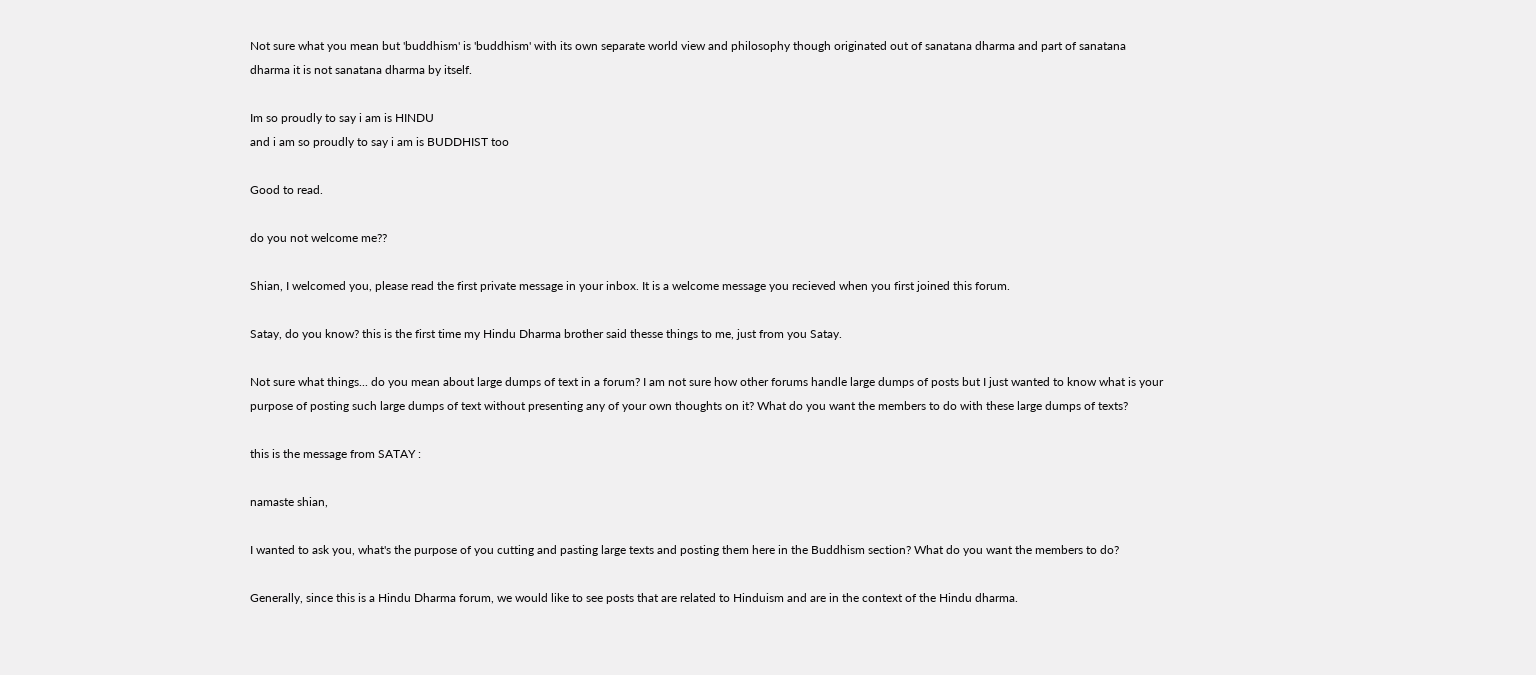Not sure what you mean but 'buddhism' is 'buddhism' with its own separate world view and philosophy though originated out of sanatana dharma and part of sanatana dharma it is not sanatana dharma by itself.

Im so proudly to say i am is HINDU
and i am so proudly to say i am is BUDDHIST too

Good to read.

do you not welcome me??

Shian, I welcomed you, please read the first private message in your inbox. It is a welcome message you recieved when you first joined this forum.

Satay, do you know? this is the first time my Hindu Dharma brother said thesse things to me, just from you Satay.

Not sure what things... do you mean about large dumps of text in a forum? I am not sure how other forums handle large dumps of posts but I just wanted to know what is your purpose of posting such large dumps of text without presenting any of your own thoughts on it? What do you want the members to do with these large dumps of texts?

this is the message from SATAY :

namaste shian,

I wanted to ask you, what's the purpose of you cutting and pasting large texts and posting them here in the Buddhism section? What do you want the members to do?

Generally, since this is a Hindu Dharma forum, we would like to see posts that are related to Hinduism and are in the context of the Hindu dharma.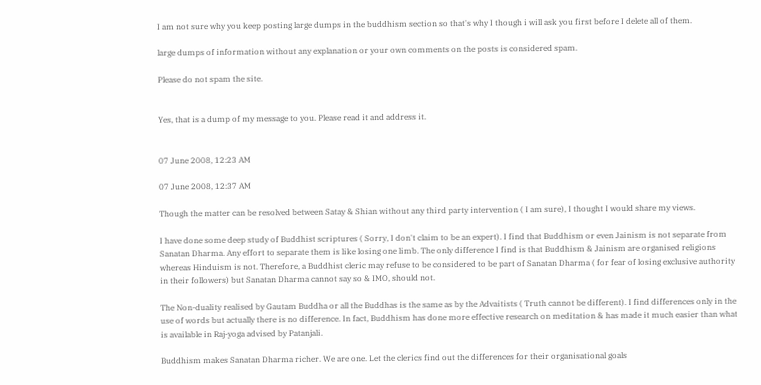I am not sure why you keep posting large dumps in the buddhism section so that's why I though i will ask you first before I delete all of them.

large dumps of information without any explanation or your own comments on the posts is considered spam.

Please do not spam the site.


Yes, that is a dump of my message to you. Please read it and address it.


07 June 2008, 12:23 AM

07 June 2008, 12:37 AM

Though the matter can be resolved between Satay & Shian without any third party intervention ( I am sure), I thought I would share my views.

I have done some deep study of Buddhist scriptures ( Sorry, I don't claim to be an expert). I find that Buddhism or even Jainism is not separate from Sanatan Dharma. Any effort to separate them is like losing one limb. The only difference I find is that Buddhism & Jainism are organised religions whereas Hinduism is not. Therefore, a Buddhist cleric may refuse to be considered to be part of Sanatan Dharma ( for fear of losing exclusive authority in their followers) but Sanatan Dharma cannot say so & IMO, should not.

The Non-duality realised by Gautam Buddha or all the Buddhas is the same as by the Advaitists ( Truth cannot be different). I find differences only in the use of words but actually there is no difference. In fact, Buddhism has done more effective research on meditation & has made it much easier than what is available in Raj-yoga advised by Patanjali.

Buddhism makes Sanatan Dharma richer. We are one. Let the clerics find out the differences for their organisational goals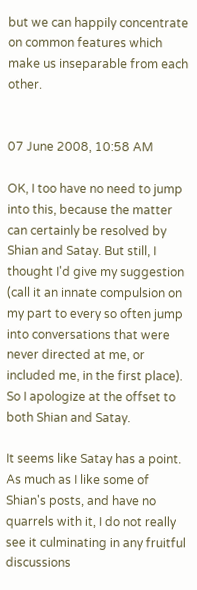but we can happily concentrate on common features which make us inseparable from each other.


07 June 2008, 10:58 AM

OK, I too have no need to jump into this, because the matter can certainly be resolved by Shian and Satay. But still, I thought I'd give my suggestion (call it an innate compulsion on my part to every so often jump into conversations that were never directed at me, or included me, in the first place). So I apologize at the offset to both Shian and Satay.

It seems like Satay has a point. As much as I like some of Shian's posts, and have no quarrels with it, I do not really see it culminating in any fruitful discussions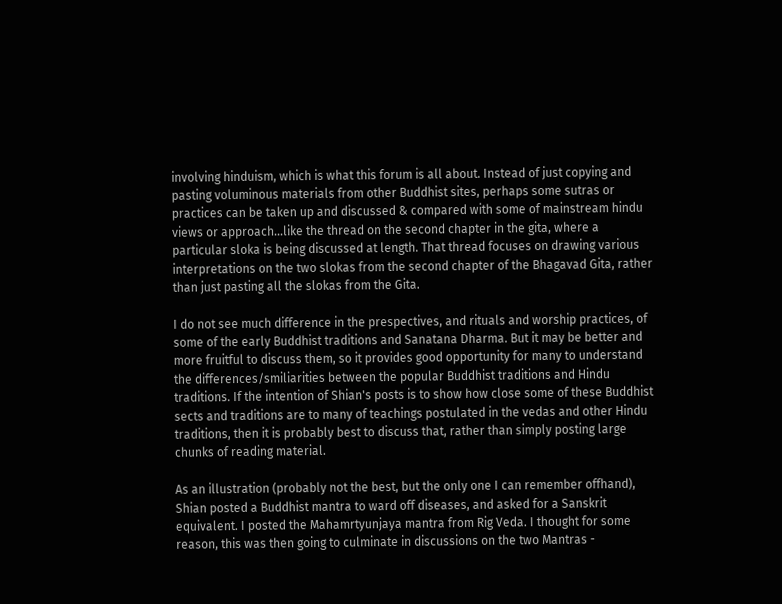involving hinduism, which is what this forum is all about. Instead of just copying and pasting voluminous materials from other Buddhist sites, perhaps some sutras or practices can be taken up and discussed & compared with some of mainstream hindu views or approach...like the thread on the second chapter in the gita, where a particular sloka is being discussed at length. That thread focuses on drawing various interpretations on the two slokas from the second chapter of the Bhagavad Gita, rather than just pasting all the slokas from the Gita.

I do not see much difference in the prespectives, and rituals and worship practices, of some of the early Buddhist traditions and Sanatana Dharma. But it may be better and more fruitful to discuss them, so it provides good opportunity for many to understand the differences/smiliarities between the popular Buddhist traditions and Hindu traditions. If the intention of Shian's posts is to show how close some of these Buddhist sects and traditions are to many of teachings postulated in the vedas and other Hindu traditions, then it is probably best to discuss that, rather than simply posting large chunks of reading material.

As an illustration (probably not the best, but the only one I can remember offhand), Shian posted a Buddhist mantra to ward off diseases, and asked for a Sanskrit equivalent. I posted the Mahamrtyunjaya mantra from Rig Veda. I thought for some reason, this was then going to culminate in discussions on the two Mantras -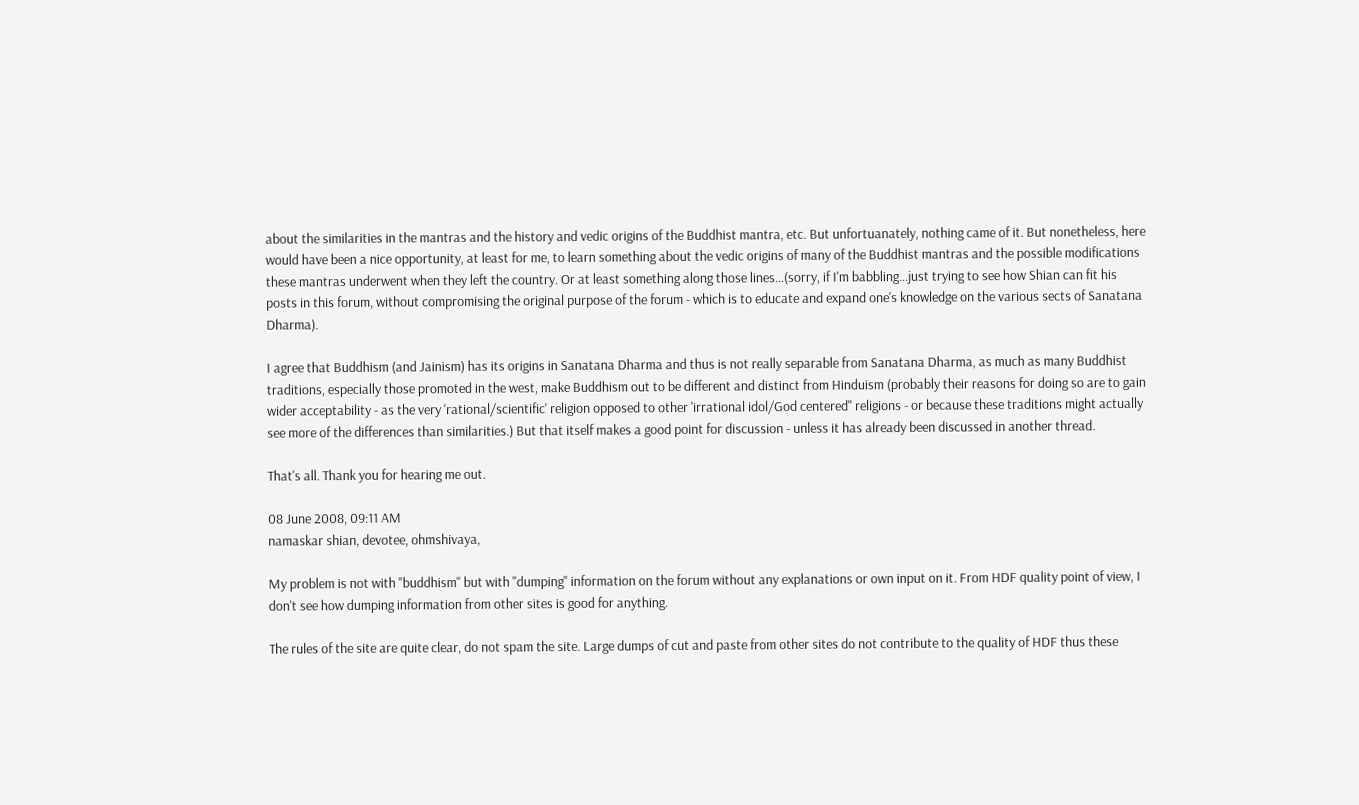about the similarities in the mantras and the history and vedic origins of the Buddhist mantra, etc. But unfortuanately, nothing came of it. But nonetheless, here would have been a nice opportunity, at least for me, to learn something about the vedic origins of many of the Buddhist mantras and the possible modifications these mantras underwent when they left the country. Or at least something along those lines...(sorry, if I'm babbling...just trying to see how Shian can fit his posts in this forum, without compromising the original purpose of the forum - which is to educate and expand one's knowledge on the various sects of Sanatana Dharma).

I agree that Buddhism (and Jainism) has its origins in Sanatana Dharma and thus is not really separable from Sanatana Dharma, as much as many Buddhist traditions, especially those promoted in the west, make Buddhism out to be different and distinct from Hinduism (probably their reasons for doing so are to gain wider acceptability - as the very 'rational/scientific' religion opposed to other 'irrational idol/God centered" religions - or because these traditions might actually see more of the differences than similarities.) But that itself makes a good point for discussion - unless it has already been discussed in another thread.

That's all. Thank you for hearing me out.

08 June 2008, 09:11 AM
namaskar shian, devotee, ohmshivaya,

My problem is not with "buddhism" but with "dumping" information on the forum without any explanations or own input on it. From HDF quality point of view, I don't see how dumping information from other sites is good for anything.

The rules of the site are quite clear, do not spam the site. Large dumps of cut and paste from other sites do not contribute to the quality of HDF thus these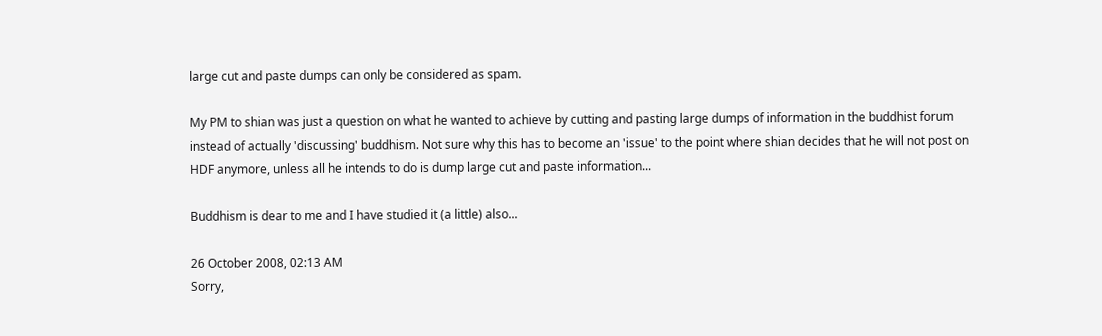large cut and paste dumps can only be considered as spam.

My PM to shian was just a question on what he wanted to achieve by cutting and pasting large dumps of information in the buddhist forum instead of actually 'discussing' buddhism. Not sure why this has to become an 'issue' to the point where shian decides that he will not post on HDF anymore, unless all he intends to do is dump large cut and paste information...

Buddhism is dear to me and I have studied it (a little) also...

26 October 2008, 02:13 AM
Sorry,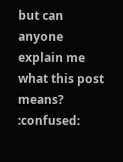but can anyone explain me what this post means? :confused: